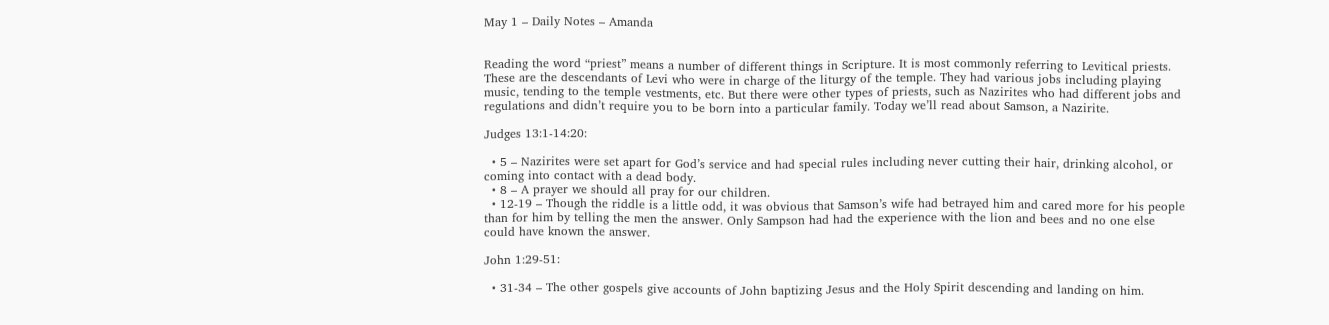May 1 – Daily Notes – Amanda


Reading the word “priest” means a number of different things in Scripture. It is most commonly referring to Levitical priests. These are the descendants of Levi who were in charge of the liturgy of the temple. They had various jobs including playing music, tending to the temple vestments, etc. But there were other types of priests, such as Nazirites who had different jobs and regulations and didn’t require you to be born into a particular family. Today we’ll read about Samson, a Nazirite.

Judges 13:1-14:20:

  • 5 – Nazirites were set apart for God’s service and had special rules including never cutting their hair, drinking alcohol, or coming into contact with a dead body.
  • 8 – A prayer we should all pray for our children.
  • 12-19 – Though the riddle is a little odd, it was obvious that Samson’s wife had betrayed him and cared more for his people than for him by telling the men the answer. Only Sampson had had the experience with the lion and bees and no one else could have known the answer.

John 1:29-51:

  • 31-34 – The other gospels give accounts of John baptizing Jesus and the Holy Spirit descending and landing on him.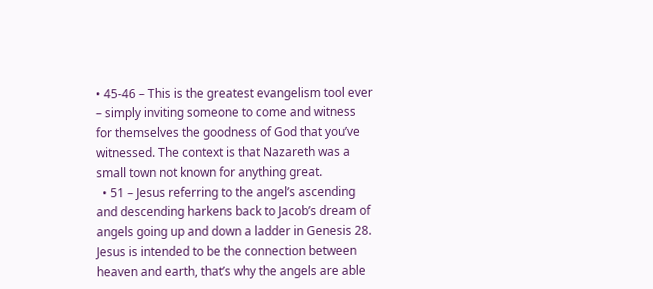• 45-46 – This is the greatest evangelism tool ever – simply inviting someone to come and witness for themselves the goodness of God that you’ve witnessed. The context is that Nazareth was a small town not known for anything great.
  • 51 – Jesus referring to the angel’s ascending and descending harkens back to Jacob’s dream of angels going up and down a ladder in Genesis 28. Jesus is intended to be the connection between heaven and earth, that’s why the angels are able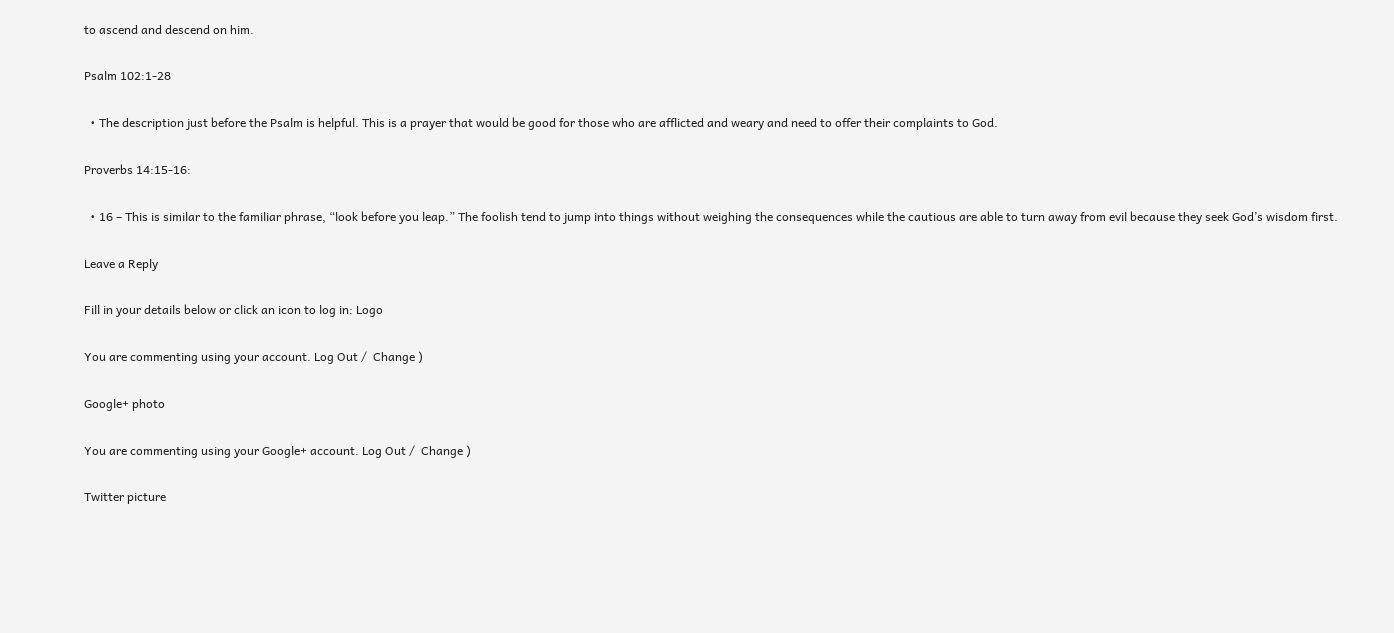to ascend and descend on him.

Psalm 102:1-28

  • The description just before the Psalm is helpful. This is a prayer that would be good for those who are afflicted and weary and need to offer their complaints to God.

Proverbs 14:15-16:

  • 16 – This is similar to the familiar phrase, “look before you leap.” The foolish tend to jump into things without weighing the consequences while the cautious are able to turn away from evil because they seek God’s wisdom first.

Leave a Reply

Fill in your details below or click an icon to log in: Logo

You are commenting using your account. Log Out /  Change )

Google+ photo

You are commenting using your Google+ account. Log Out /  Change )

Twitter picture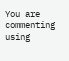You are commenting using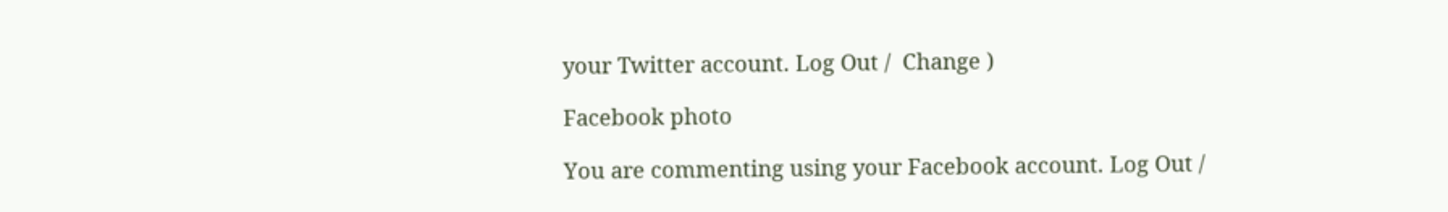your Twitter account. Log Out /  Change )

Facebook photo

You are commenting using your Facebook account. Log Out /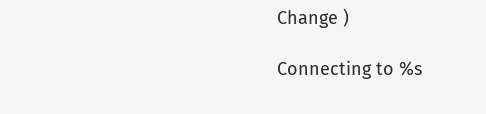Change )

Connecting to %s